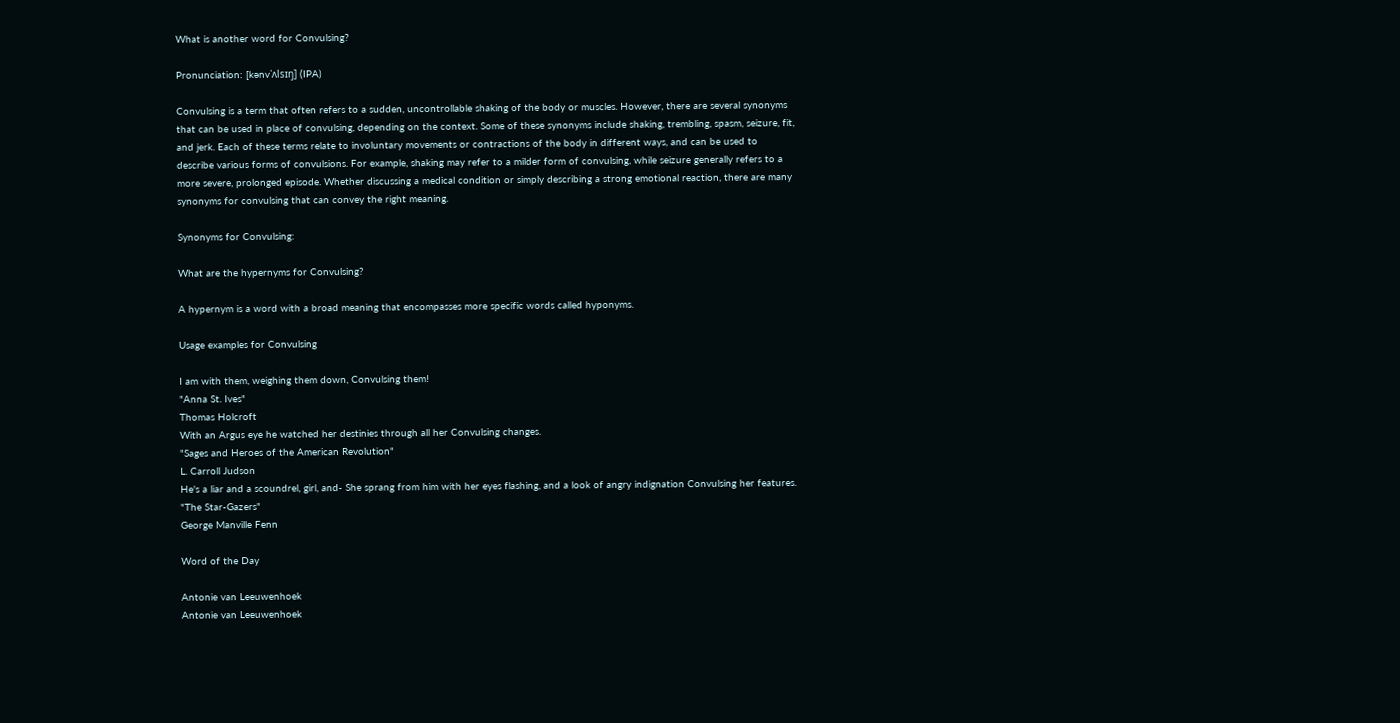What is another word for Convulsing?

Pronunciation: [kənvˈʌlsɪŋ] (IPA)

Convulsing is a term that often refers to a sudden, uncontrollable shaking of the body or muscles. However, there are several synonyms that can be used in place of convulsing, depending on the context. Some of these synonyms include shaking, trembling, spasm, seizure, fit, and jerk. Each of these terms relate to involuntary movements or contractions of the body in different ways, and can be used to describe various forms of convulsions. For example, shaking may refer to a milder form of convulsing, while seizure generally refers to a more severe, prolonged episode. Whether discussing a medical condition or simply describing a strong emotional reaction, there are many synonyms for convulsing that can convey the right meaning.

Synonyms for Convulsing:

What are the hypernyms for Convulsing?

A hypernym is a word with a broad meaning that encompasses more specific words called hyponyms.

Usage examples for Convulsing

I am with them, weighing them down, Convulsing them!
"Anna St. Ives"
Thomas Holcroft
With an Argus eye he watched her destinies through all her Convulsing changes.
"Sages and Heroes of the American Revolution"
L. Carroll Judson
He's a liar and a scoundrel, girl, and- She sprang from him with her eyes flashing, and a look of angry indignation Convulsing her features.
"The Star-Gazers"
George Manville Fenn

Word of the Day

Antonie van Leeuwenhoek
Antonie van Leeuwenhoek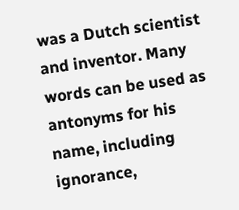was a Dutch scientist and inventor. Many words can be used as antonyms for his name, including ignorance,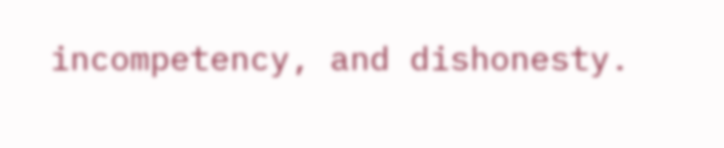incompetency, and dishonesty.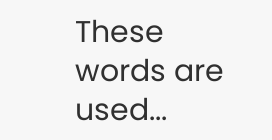These words are used...